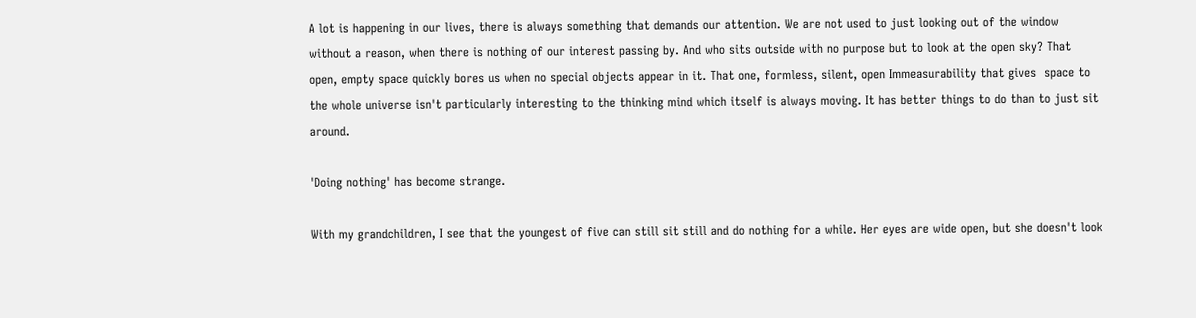A lot is happening in our lives, there is always something that demands our attention. We are not used to just looking out of the window without a reason, when there is nothing of our interest passing by. And who sits outside with no purpose but to look at the open sky? That open, empty space quickly bores us when no special objects appear in it. That one, formless, silent, open Immeasurability that gives  space to the whole universe isn't particularly interesting to the thinking mind which itself is always moving. It has better things to do than to just sit around.

'Doing nothing' has become strange.

With my grandchildren, I see that the youngest of five can still sit still and do nothing for a while. Her eyes are wide open, but she doesn't look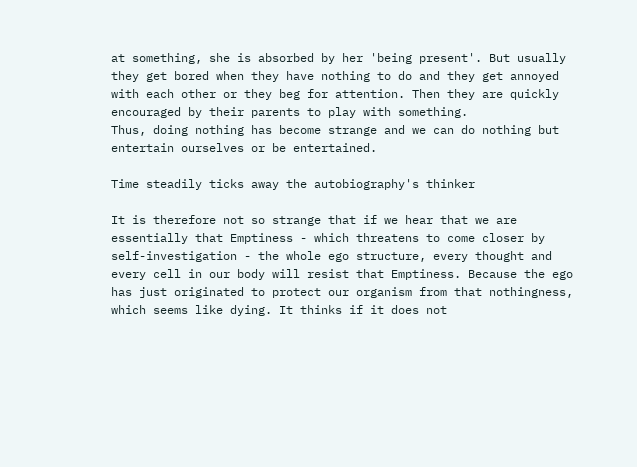at something, she is absorbed by her 'being present'. But usually they get bored when they have nothing to do and they get annoyed with each other or they beg for attention. Then they are quickly encouraged by their parents to play with something.
Thus, doing nothing has become strange and we can do nothing but entertain ourselves or be entertained.

Time steadily ticks away the autobiography's thinker

It is therefore not so strange that if we hear that we are essentially that Emptiness - which threatens to come closer by self-investigation - the whole ego structure, every thought and every cell in our body will resist that Emptiness. Because the ego has just originated to protect our organism from that nothingness, which seems like dying. It thinks if it does not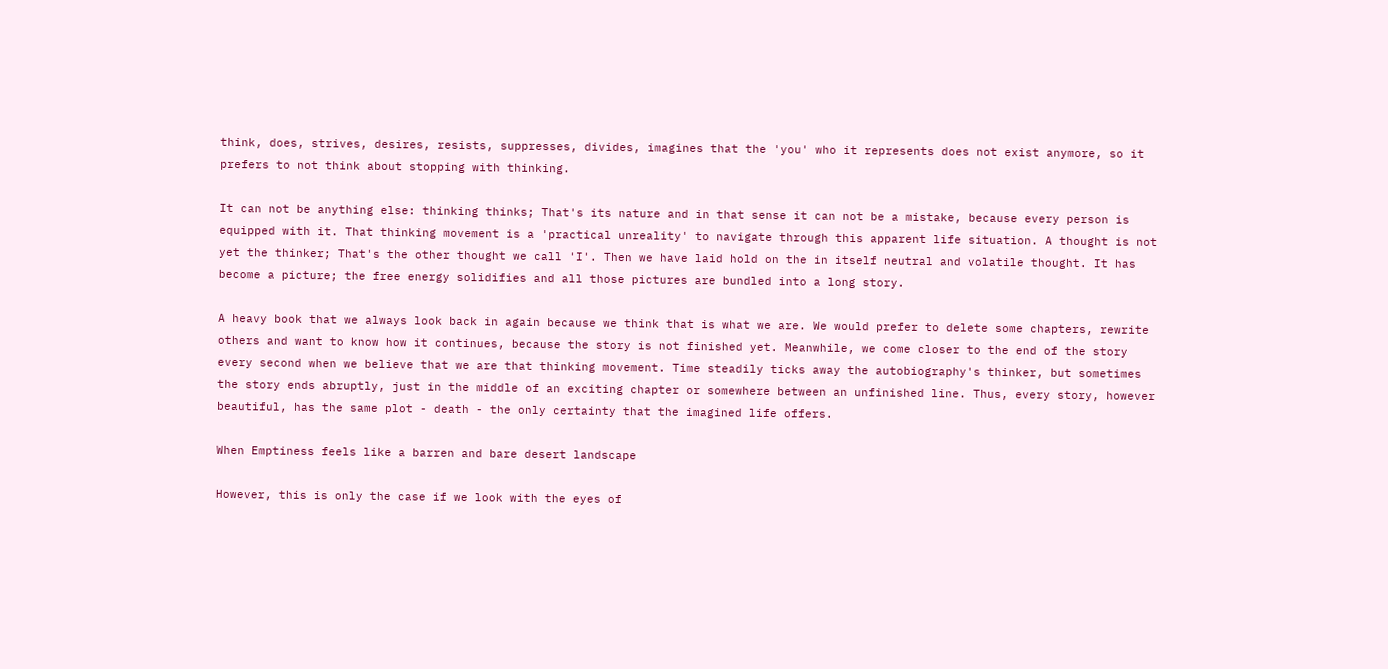think, does, strives, desires, resists, suppresses, divides, imagines that the 'you' who it represents does not exist anymore, so it prefers to not think about stopping with thinking.

It can not be anything else: thinking thinks; That's its nature and in that sense it can not be a mistake, because every person is equipped with it. That thinking movement is a 'practical unreality' to navigate through this apparent life situation. A thought is not yet the thinker; That's the other thought we call 'I'. Then we have laid hold on the in itself neutral and volatile thought. It has become a picture; the free energy solidifies and all those pictures are bundled into a long story.

A heavy book that we always look back in again because we think that is what we are. We would prefer to delete some chapters, rewrite others and want to know how it continues, because the story is not finished yet. Meanwhile, we come closer to the end of the story every second when we believe that we are that thinking movement. Time steadily ticks away the autobiography's thinker, but sometimes the story ends abruptly, just in the middle of an exciting chapter or somewhere between an unfinished line. Thus, every story, however beautiful, has the same plot - death - the only certainty that the imagined life offers.

When Emptiness feels like a barren and bare desert landscape

However, this is only the case if we look with the eyes of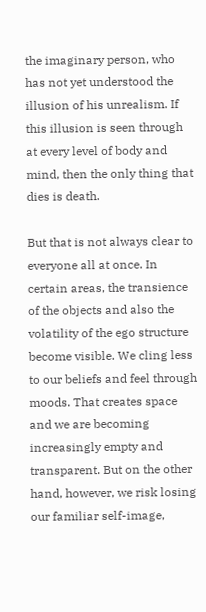the imaginary person, who has not yet understood the illusion of his unrealism. If this illusion is seen through at every level of body and mind, then the only thing that dies is death.

But that is not always clear to everyone all at once. In certain areas, the transience of the objects and also the volatility of the ego structure become visible. We cling less to our beliefs and feel through moods. That creates space and we are becoming increasingly empty and transparent. But on the other hand, however, we risk losing our familiar self-image,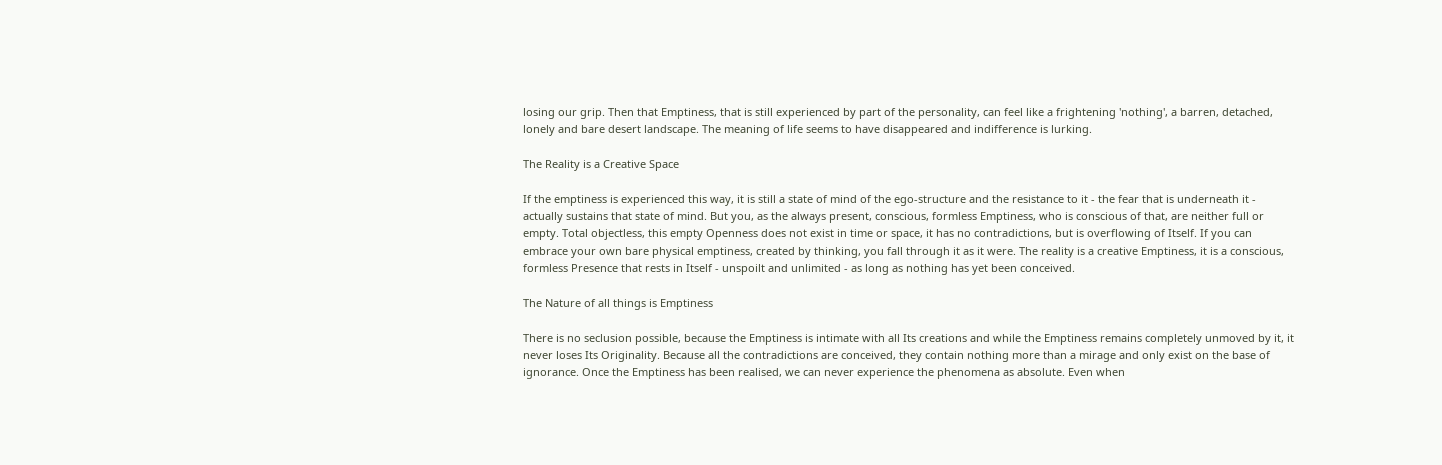losing our grip. Then that Emptiness, that is still experienced by part of the personality, can feel like a frightening 'nothing', a barren, detached, lonely and bare desert landscape. The meaning of life seems to have disappeared and indifference is lurking.

The Reality is a Creative Space

If the emptiness is experienced this way, it is still a state of mind of the ego-structure and the resistance to it - the fear that is underneath it - actually sustains that state of mind. But you, as the always present, conscious, formless Emptiness, who is conscious of that, are neither full or empty. Total objectless, this empty Openness does not exist in time or space, it has no contradictions, but is overflowing of Itself. If you can embrace your own bare physical emptiness, created by thinking, you fall through it as it were. The reality is a creative Emptiness, it is a conscious, formless Presence that rests in Itself - unspoilt and unlimited - as long as nothing has yet been conceived.

The Nature of all things is Emptiness

There is no seclusion possible, because the Emptiness is intimate with all Its creations and while the Emptiness remains completely unmoved by it, it never loses Its Originality. Because all the contradictions are conceived, they contain nothing more than a mirage and only exist on the base of ignorance. Once the Emptiness has been realised, we can never experience the phenomena as absolute. Even when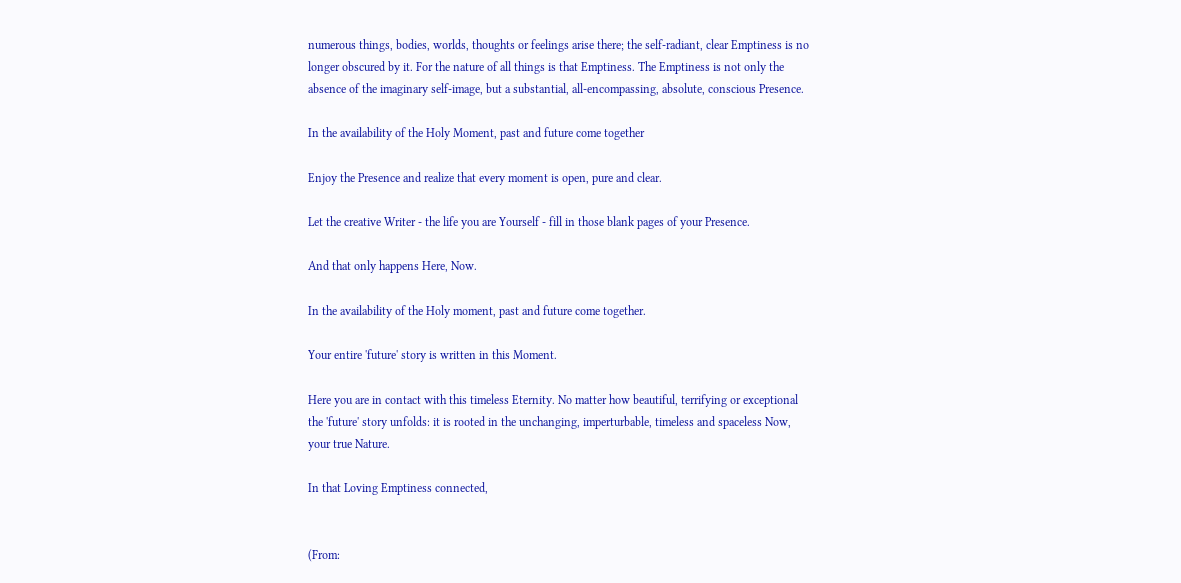numerous things, bodies, worlds, thoughts or feelings arise there; the self-radiant, clear Emptiness is no longer obscured by it. For the nature of all things is that Emptiness. The Emptiness is not only the absence of the imaginary self-image, but a substantial, all-encompassing, absolute, conscious Presence.

In the availability of the Holy Moment, past and future come together

Enjoy the Presence and realize that every moment is open, pure and clear.

Let the creative Writer - the life you are Yourself - fill in those blank pages of your Presence.

And that only happens Here, Now.

In the availability of the Holy moment, past and future come together.

Your entire 'future' story is written in this Moment.

Here you are in contact with this timeless Eternity. No matter how beautiful, terrifying or exceptional the 'future' story unfolds: it is rooted in the unchanging, imperturbable, timeless and spaceless Now, your true Nature.

In that Loving Emptiness connected,


(From: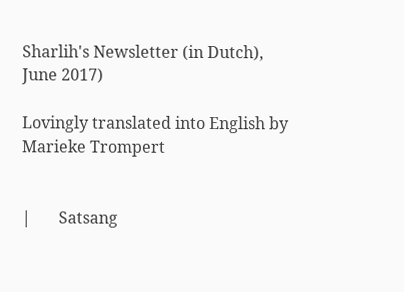Sharlih's Newsletter (in Dutch), June 2017)

Lovingly translated into English by Marieke Trompert


|       Satsang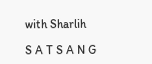with Sharlih

S A T S A N G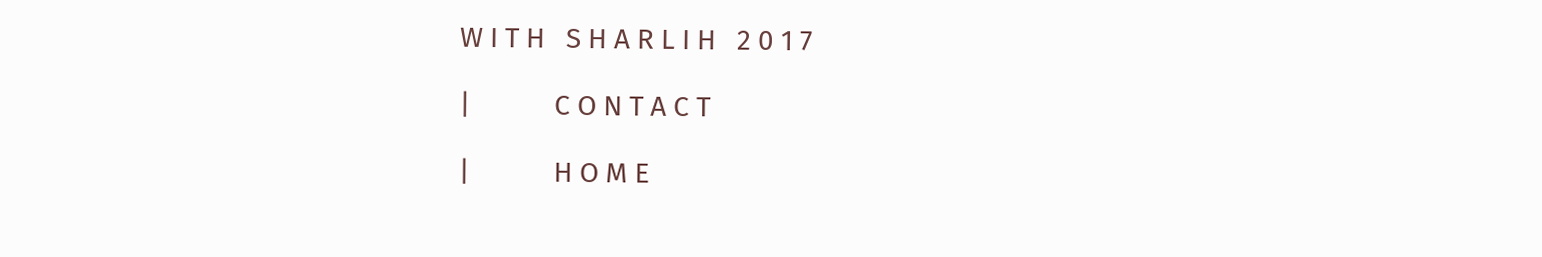W I T H   S H A R L I H   2 0 1 7

|            C O N T A C T

|            H O M E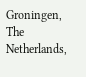Groningen, The Netherlands,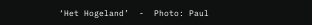‘Het Hogeland’  -  Photo: Paul